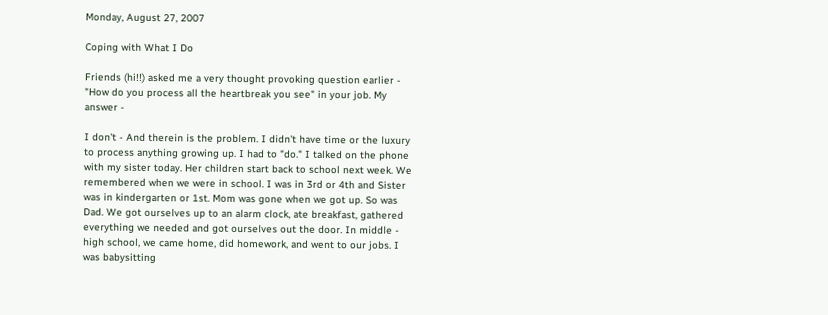Monday, August 27, 2007

Coping with What I Do

Friends (hi!!) asked me a very thought provoking question earlier - "How do you process all the heartbreak you see" in your job. My answer -

I don't - And therein is the problem. I didn't have time or the luxury to process anything growing up. I had to "do." I talked on the phone with my sister today. Her children start back to school next week. We remembered when we were in school. I was in 3rd or 4th and Sister was in kindergarten or 1st. Mom was gone when we got up. So was Dad. We got ourselves up to an alarm clock, ate breakfast, gathered everything we needed and got ourselves out the door. In middle - high school, we came home, did homework, and went to our jobs. I was babysitting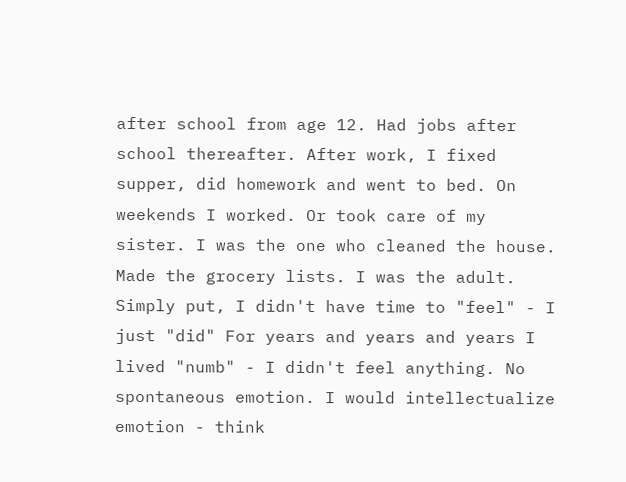after school from age 12. Had jobs after school thereafter. After work, I fixed supper, did homework and went to bed. On weekends I worked. Or took care of my sister. I was the one who cleaned the house. Made the grocery lists. I was the adult. Simply put, I didn't have time to "feel" - I just "did" For years and years and years I lived "numb" - I didn't feel anything. No spontaneous emotion. I would intellectualize emotion - think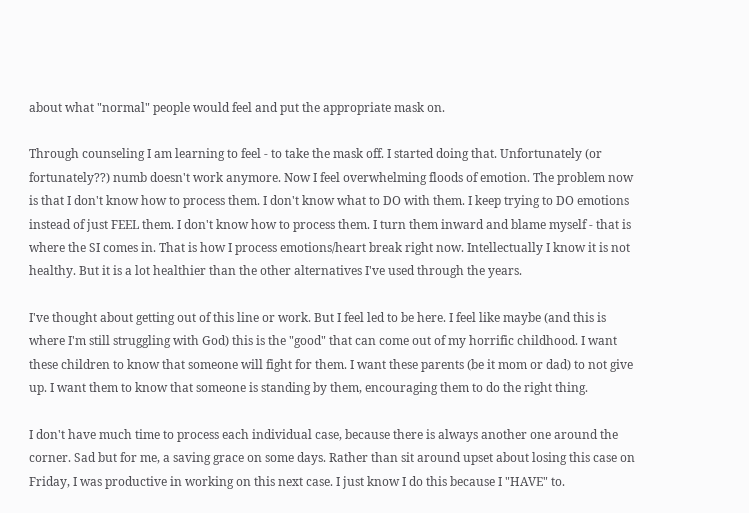about what "normal" people would feel and put the appropriate mask on.

Through counseling I am learning to feel - to take the mask off. I started doing that. Unfortunately (or fortunately??) numb doesn't work anymore. Now I feel overwhelming floods of emotion. The problem now is that I don't know how to process them. I don't know what to DO with them. I keep trying to DO emotions instead of just FEEL them. I don't know how to process them. I turn them inward and blame myself - that is where the SI comes in. That is how I process emotions/heart break right now. Intellectually I know it is not healthy. But it is a lot healthier than the other alternatives I've used through the years.

I've thought about getting out of this line or work. But I feel led to be here. I feel like maybe (and this is where I'm still struggling with God) this is the "good" that can come out of my horrific childhood. I want these children to know that someone will fight for them. I want these parents (be it mom or dad) to not give up. I want them to know that someone is standing by them, encouraging them to do the right thing.

I don't have much time to process each individual case, because there is always another one around the corner. Sad but for me, a saving grace on some days. Rather than sit around upset about losing this case on Friday, I was productive in working on this next case. I just know I do this because I "HAVE" to.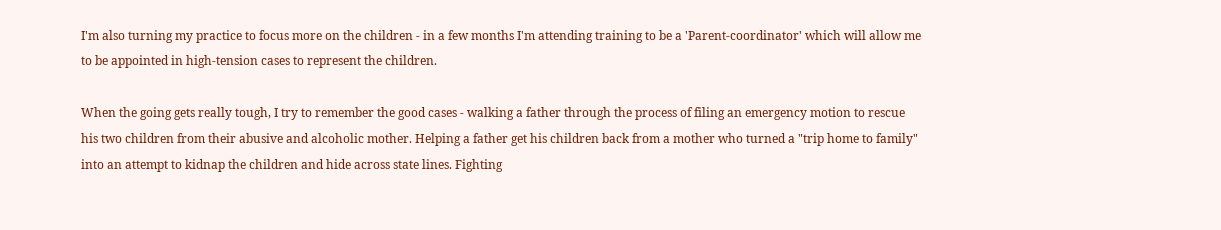I'm also turning my practice to focus more on the children - in a few months I'm attending training to be a 'Parent-coordinator' which will allow me to be appointed in high-tension cases to represent the children.

When the going gets really tough, I try to remember the good cases - walking a father through the process of filing an emergency motion to rescue his two children from their abusive and alcoholic mother. Helping a father get his children back from a mother who turned a "trip home to family" into an attempt to kidnap the children and hide across state lines. Fighting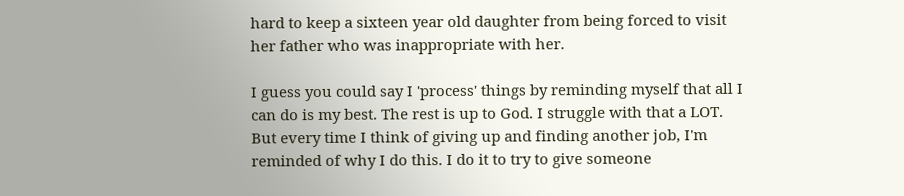hard to keep a sixteen year old daughter from being forced to visit her father who was inappropriate with her.

I guess you could say I 'process' things by reminding myself that all I can do is my best. The rest is up to God. I struggle with that a LOT. But every time I think of giving up and finding another job, I'm reminded of why I do this. I do it to try to give someone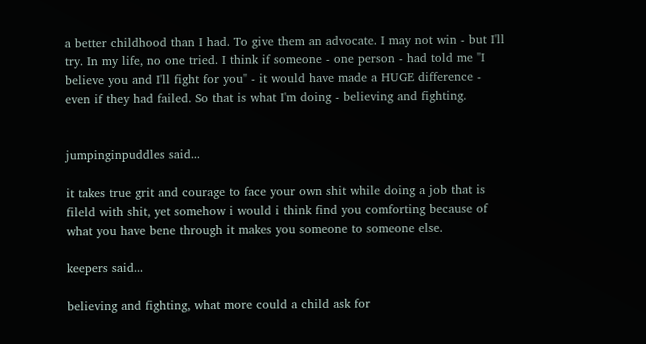a better childhood than I had. To give them an advocate. I may not win - but I'll try. In my life, no one tried. I think if someone - one person - had told me "I believe you and I'll fight for you" - it would have made a HUGE difference - even if they had failed. So that is what I'm doing - believing and fighting.


jumpinginpuddles said...

it takes true grit and courage to face your own shit while doing a job that is fileld with shit, yet somehow i would i think find you comforting because of what you have bene through it makes you someone to someone else.

keepers said...

believing and fighting, what more could a child ask for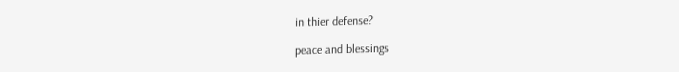in thier defense?

peace and blessings